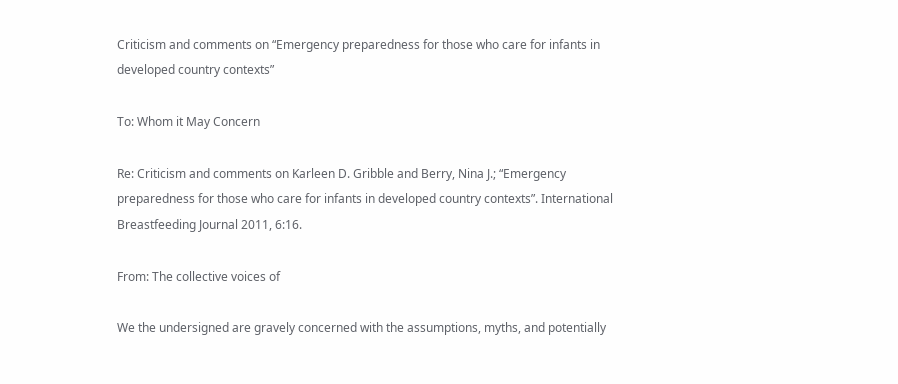Criticism and comments on “Emergency preparedness for those who care for infants in developed country contexts”

To: Whom it May Concern

Re: Criticism and comments on Karleen D. Gribble and Berry, Nina J.; “Emergency preparedness for those who care for infants in developed country contexts”. International Breastfeeding Journal 2011, 6:16.

From: The collective voices of

We the undersigned are gravely concerned with the assumptions, myths, and potentially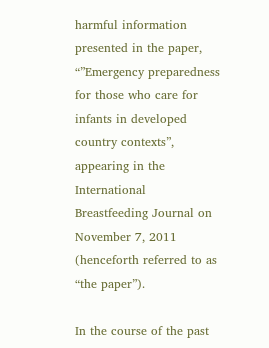harmful information presented in the paper, “”Emergency preparedness for those who care for infants in developed country contexts”, appearing in the International Breastfeeding Journal on November 7, 2011 (henceforth referred to as “the paper”).

In the course of the past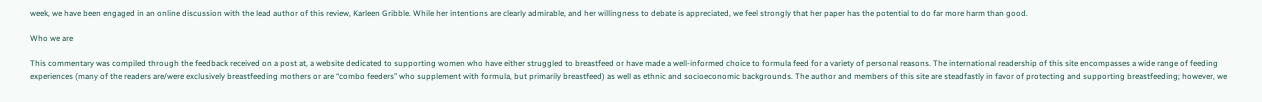week, we have been engaged in an online discussion with the lead author of this review, Karleen Gribble. While her intentions are clearly admirable, and her willingness to debate is appreciated, we feel strongly that her paper has the potential to do far more harm than good.

Who we are

This commentary was compiled through the feedback received on a post at, a website dedicated to supporting women who have either struggled to breastfeed or have made a well-informed choice to formula feed for a variety of personal reasons. The international readership of this site encompasses a wide range of feeding experiences (many of the readers are/were exclusively breastfeeding mothers or are “combo feeders” who supplement with formula, but primarily breastfeed) as well as ethnic and socioeconomic backgrounds. The author and members of this site are steadfastly in favor of protecting and supporting breastfeeding; however, we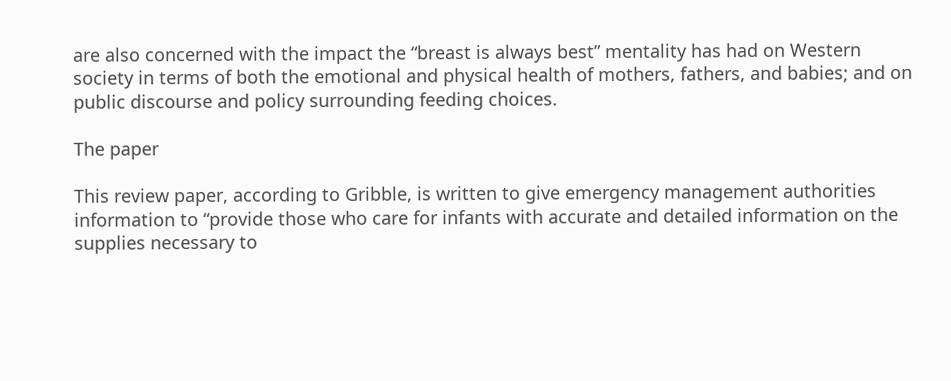are also concerned with the impact the “breast is always best” mentality has had on Western society in terms of both the emotional and physical health of mothers, fathers, and babies; and on public discourse and policy surrounding feeding choices.

The paper

This review paper, according to Gribble, is written to give emergency management authorities information to “provide those who care for infants with accurate and detailed information on the supplies necessary to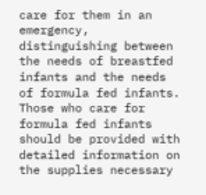care for them in an emergency, distinguishing between the needs of breastfed infants and the needs of formula fed infants. Those who care for formula fed infants should be provided with detailed information on the supplies necessary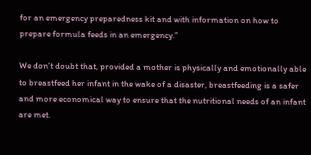for an emergency preparedness kit and with information on how to prepare formula feeds in an emergency.”

We don’t doubt that, provided a mother is physically and emotionally able to breastfeed her infant in the wake of a disaster, breastfeeding is a safer and more economical way to ensure that the nutritional needs of an infant are met.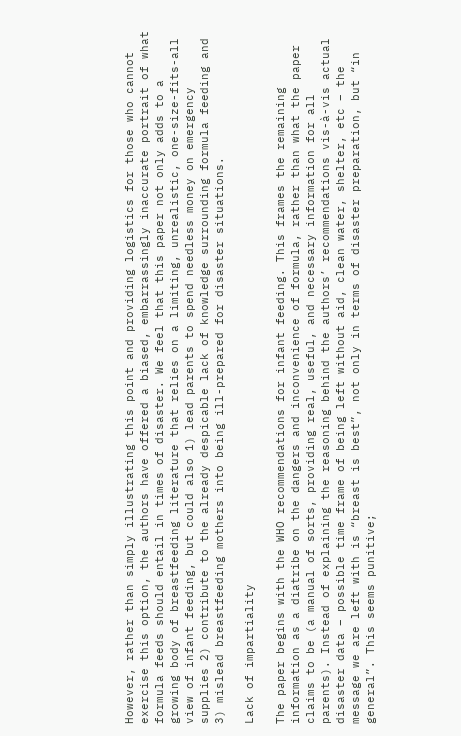However, rather than simply illustrating this point and providing logistics for those who cannot exercise this option, the authors have offered a biased, embarrassingly inaccurate portrait of what formula feeds should entail in times of disaster. We feel that this paper not only adds to a growing body of breastfeeding literature that relies on a limiting, unrealistic, one-size-fits-all view of infant feeding, but could also 1) lead parents to spend needless money on emergency supplies 2) contribute to the already despicable lack of knowledge surrounding formula feeding and 3) mislead breastfeeding mothers into being ill-prepared for disaster situations.

Lack of impartiality

The paper begins with the WHO recommendations for infant feeding. This frames the remaining information as a diatribe on the dangers and inconvenience of formula, rather than what the paper claims to be (a manual of sorts, providing real, useful, and necessary information for all parents). Instead of explaining the reasoning behind the authors’ recommendations vis-à-vis actual disaster data – possible time frame of being left without aid, clean water, shelter, etc – the message we are left with is “breast is best”, not only in terms of disaster preparation, but “in general”. This seems punitive;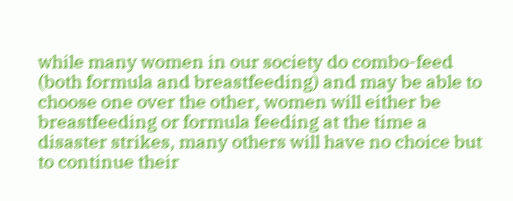while many women in our society do combo-feed (both formula and breastfeeding) and may be able to choose one over the other, women will either be breastfeeding or formula feeding at the time a disaster strikes, many others will have no choice but to continue their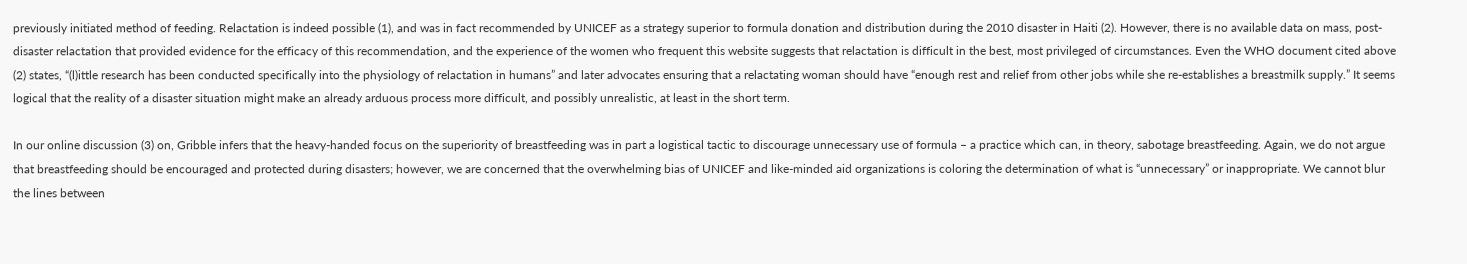previously initiated method of feeding. Relactation is indeed possible (1), and was in fact recommended by UNICEF as a strategy superior to formula donation and distribution during the 2010 disaster in Haiti (2). However, there is no available data on mass, post-disaster relactation that provided evidence for the efficacy of this recommendation, and the experience of the women who frequent this website suggests that relactation is difficult in the best, most privileged of circumstances. Even the WHO document cited above (2) states, “(l)ittle research has been conducted specifically into the physiology of relactation in humans” and later advocates ensuring that a relactating woman should have “enough rest and relief from other jobs while she re-establishes a breastmilk supply.” It seems logical that the reality of a disaster situation might make an already arduous process more difficult, and possibly unrealistic, at least in the short term.

In our online discussion (3) on, Gribble infers that the heavy-handed focus on the superiority of breastfeeding was in part a logistical tactic to discourage unnecessary use of formula – a practice which can, in theory, sabotage breastfeeding. Again, we do not argue that breastfeeding should be encouraged and protected during disasters; however, we are concerned that the overwhelming bias of UNICEF and like-minded aid organizations is coloring the determination of what is “unnecessary” or inappropriate. We cannot blur the lines between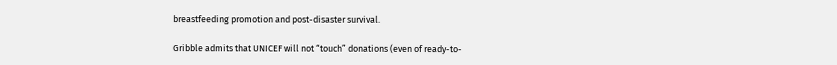breastfeeding promotion and post-disaster survival.

Gribble admits that UNICEF will not “touch” donations (even of ready-to-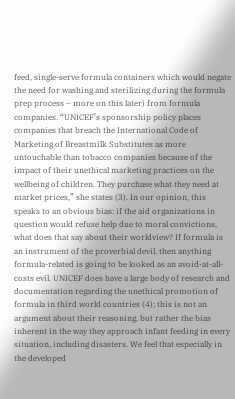feed, single-serve formula containers which would negate the need for washing and sterilizing during the formula prep process – more on this later) from formula companies. “UNICEF’s sponsorship policy places companies that breach the International Code of Marketing of Breastmilk Substitutes as more untouchable than tobacco companies because of the impact of their unethical marketing practices on the wellbeing of children. They purchase what they need at market prices,” she states (3). In our opinion, this speaks to an obvious bias: if the aid organizations in question would refuse help due to moral convictions, what does that say about their worldview? If formula is an instrument of the proverbial devil, then anything formula-related is going to be looked as an avoid-at-all-costs evil. UNICEF does have a large body of research and documentation regarding the unethical promotion of formula in third world countries (4); this is not an argument about their reasoning, but rather the bias inherent in the way they approach infant feeding in every situation, including disasters. We feel that especially in the developed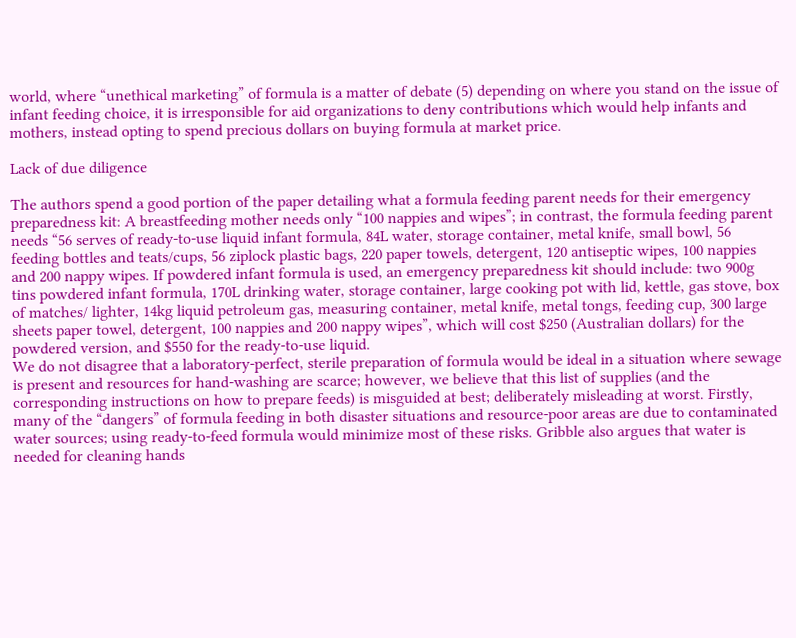world, where “unethical marketing” of formula is a matter of debate (5) depending on where you stand on the issue of infant feeding choice, it is irresponsible for aid organizations to deny contributions which would help infants and mothers, instead opting to spend precious dollars on buying formula at market price.

Lack of due diligence

The authors spend a good portion of the paper detailing what a formula feeding parent needs for their emergency preparedness kit: A breastfeeding mother needs only “100 nappies and wipes”; in contrast, the formula feeding parent needs “56 serves of ready-to-use liquid infant formula, 84L water, storage container, metal knife, small bowl, 56 feeding bottles and teats/cups, 56 ziplock plastic bags, 220 paper towels, detergent, 120 antiseptic wipes, 100 nappies and 200 nappy wipes. If powdered infant formula is used, an emergency preparedness kit should include: two 900g tins powdered infant formula, 170L drinking water, storage container, large cooking pot with lid, kettle, gas stove, box of matches/ lighter, 14kg liquid petroleum gas, measuring container, metal knife, metal tongs, feeding cup, 300 large sheets paper towel, detergent, 100 nappies and 200 nappy wipes”, which will cost $250 (Australian dollars) for the powdered version, and $550 for the ready-to-use liquid.
We do not disagree that a laboratory-perfect, sterile preparation of formula would be ideal in a situation where sewage is present and resources for hand-washing are scarce; however, we believe that this list of supplies (and the corresponding instructions on how to prepare feeds) is misguided at best; deliberately misleading at worst. Firstly, many of the “dangers” of formula feeding in both disaster situations and resource-poor areas are due to contaminated water sources; using ready-to-feed formula would minimize most of these risks. Gribble also argues that water is needed for cleaning hands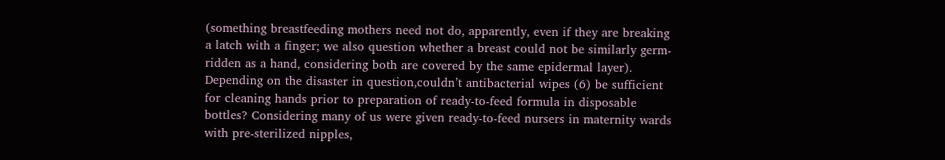(something breastfeeding mothers need not do, apparently, even if they are breaking a latch with a finger; we also question whether a breast could not be similarly germ-ridden as a hand, considering both are covered by the same epidermal layer). Depending on the disaster in question,couldn’t antibacterial wipes (6) be sufficient for cleaning hands prior to preparation of ready-to-feed formula in disposable bottles? Considering many of us were given ready-to-feed nursers in maternity wards with pre-sterilized nipples,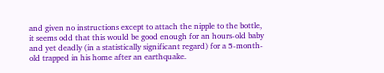and given no instructions except to attach the nipple to the bottle, it seems odd that this would be good enough for an hours-old baby and yet deadly (in a statistically significant regard) for a 5-month-old trapped in his home after an earthquake.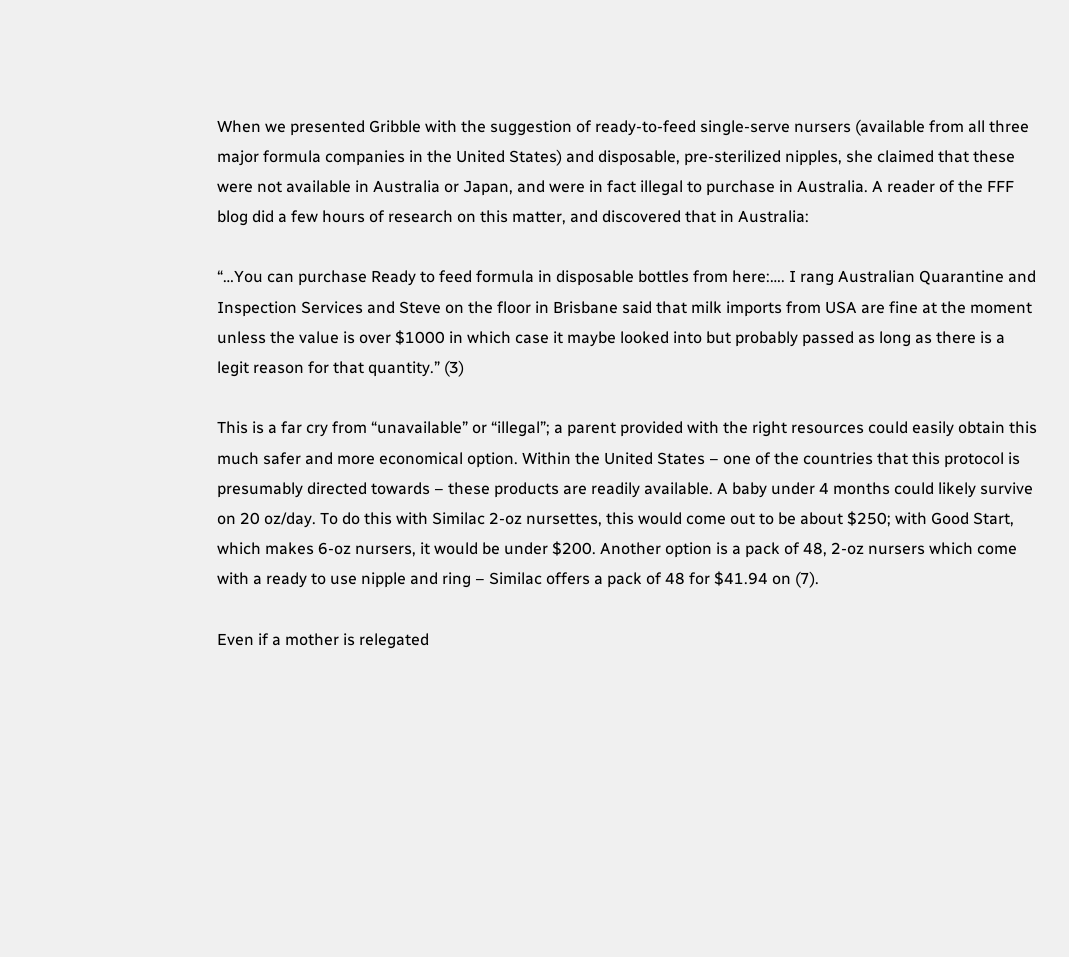When we presented Gribble with the suggestion of ready-to-feed single-serve nursers (available from all three major formula companies in the United States) and disposable, pre-sterilized nipples, she claimed that these were not available in Australia or Japan, and were in fact illegal to purchase in Australia. A reader of the FFF blog did a few hours of research on this matter, and discovered that in Australia:

“…You can purchase Ready to feed formula in disposable bottles from here:…. I rang Australian Quarantine and Inspection Services and Steve on the floor in Brisbane said that milk imports from USA are fine at the moment unless the value is over $1000 in which case it maybe looked into but probably passed as long as there is a legit reason for that quantity.” (3)

This is a far cry from “unavailable” or “illegal”; a parent provided with the right resources could easily obtain this much safer and more economical option. Within the United States – one of the countries that this protocol is presumably directed towards – these products are readily available. A baby under 4 months could likely survive on 20 oz/day. To do this with Similac 2-oz nursettes, this would come out to be about $250; with Good Start, which makes 6-oz nursers, it would be under $200. Another option is a pack of 48, 2-oz nursers which come with a ready to use nipple and ring – Similac offers a pack of 48 for $41.94 on (7).

Even if a mother is relegated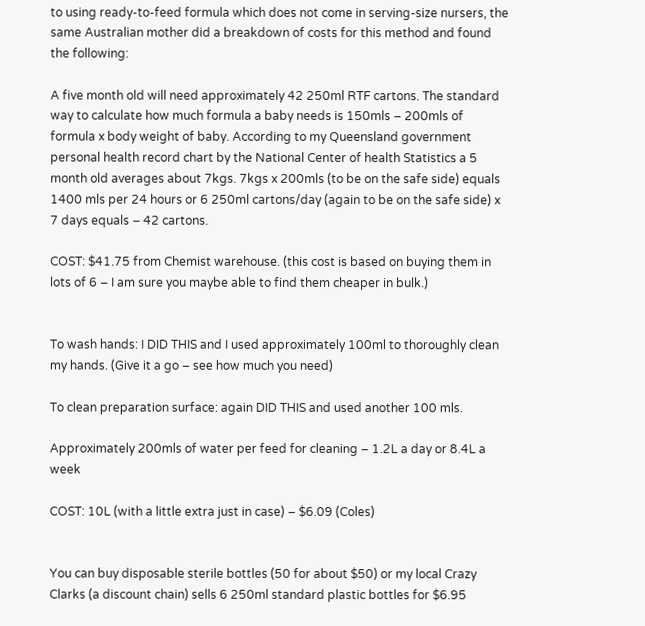to using ready-to-feed formula which does not come in serving-size nursers, the same Australian mother did a breakdown of costs for this method and found the following:

A five month old will need approximately 42 250ml RTF cartons. The standard way to calculate how much formula a baby needs is 150mls – 200mls of formula x body weight of baby. According to my Queensland government personal health record chart by the National Center of health Statistics a 5 month old averages about 7kgs. 7kgs x 200mls (to be on the safe side) equals 1400 mls per 24 hours or 6 250ml cartons/day (again to be on the safe side) x 7 days equals – 42 cartons.

COST: $41.75 from Chemist warehouse. (this cost is based on buying them in lots of 6 – I am sure you maybe able to find them cheaper in bulk.)


To wash hands: I DID THIS and I used approximately 100ml to thoroughly clean my hands. (Give it a go – see how much you need)

To clean preparation surface: again DID THIS and used another 100 mls.

Approximately 200mls of water per feed for cleaning – 1.2L a day or 8.4L a week

COST: 10L (with a little extra just in case) – $6.09 (Coles)


You can buy disposable sterile bottles (50 for about $50) or my local Crazy Clarks (a discount chain) sells 6 250ml standard plastic bottles for $6.95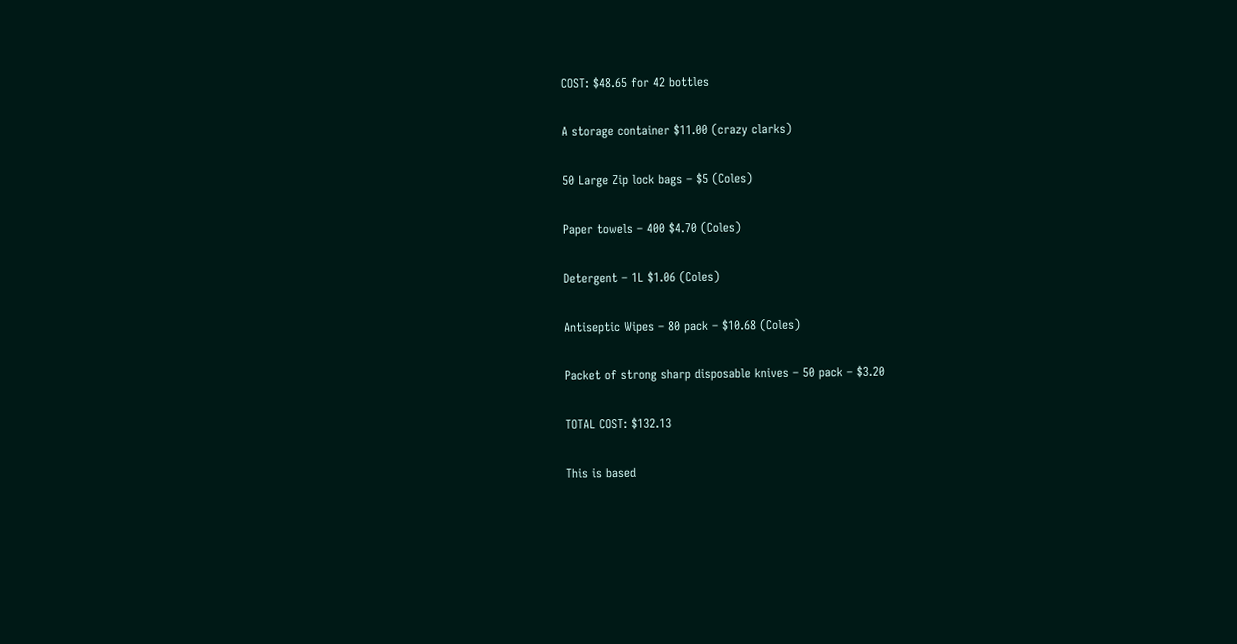COST: $48.65 for 42 bottles

A storage container $11.00 (crazy clarks)

50 Large Zip lock bags – $5 (Coles)

Paper towels – 400 $4.70 (Coles)

Detergent – 1L $1.06 (Coles)

Antiseptic Wipes – 80 pack – $10.68 (Coles)

Packet of strong sharp disposable knives – 50 pack – $3.20

TOTAL COST: $132.13

This is based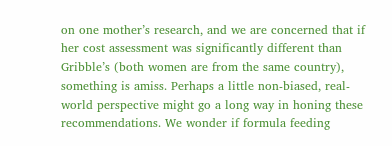on one mother’s research, and we are concerned that if her cost assessment was significantly different than Gribble’s (both women are from the same country), something is amiss. Perhaps a little non-biased, real-world perspective might go a long way in honing these recommendations. We wonder if formula feeding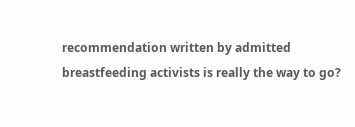recommendation written by admitted breastfeeding activists is really the way to go?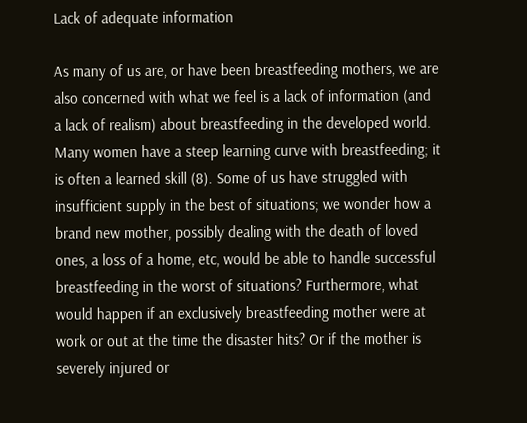Lack of adequate information

As many of us are, or have been breastfeeding mothers, we are also concerned with what we feel is a lack of information (and a lack of realism) about breastfeeding in the developed world. Many women have a steep learning curve with breastfeeding; it is often a learned skill (8). Some of us have struggled with insufficient supply in the best of situations; we wonder how a brand new mother, possibly dealing with the death of loved ones, a loss of a home, etc, would be able to handle successful breastfeeding in the worst of situations? Furthermore, what would happen if an exclusively breastfeeding mother were at work or out at the time the disaster hits? Or if the mother is severely injured or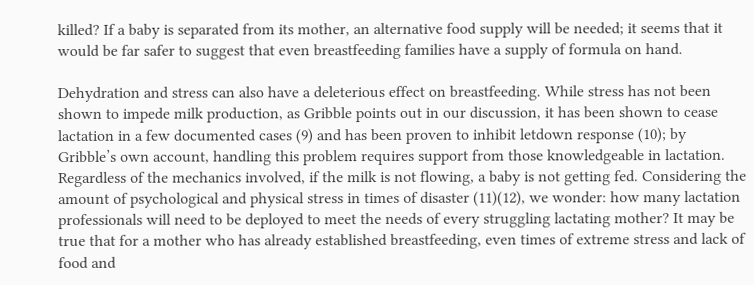killed? If a baby is separated from its mother, an alternative food supply will be needed; it seems that it would be far safer to suggest that even breastfeeding families have a supply of formula on hand.

Dehydration and stress can also have a deleterious effect on breastfeeding. While stress has not been shown to impede milk production, as Gribble points out in our discussion, it has been shown to cease lactation in a few documented cases (9) and has been proven to inhibit letdown response (10); by Gribble’s own account, handling this problem requires support from those knowledgeable in lactation. Regardless of the mechanics involved, if the milk is not flowing, a baby is not getting fed. Considering the amount of psychological and physical stress in times of disaster (11)(12), we wonder: how many lactation professionals will need to be deployed to meet the needs of every struggling lactating mother? It may be true that for a mother who has already established breastfeeding, even times of extreme stress and lack of food and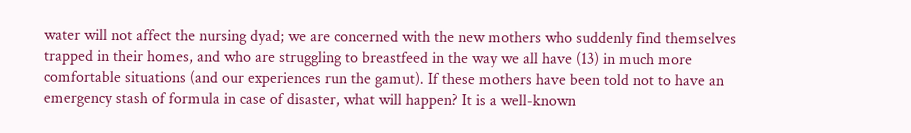water will not affect the nursing dyad; we are concerned with the new mothers who suddenly find themselves trapped in their homes, and who are struggling to breastfeed in the way we all have (13) in much more comfortable situations (and our experiences run the gamut). If these mothers have been told not to have an emergency stash of formula in case of disaster, what will happen? It is a well-known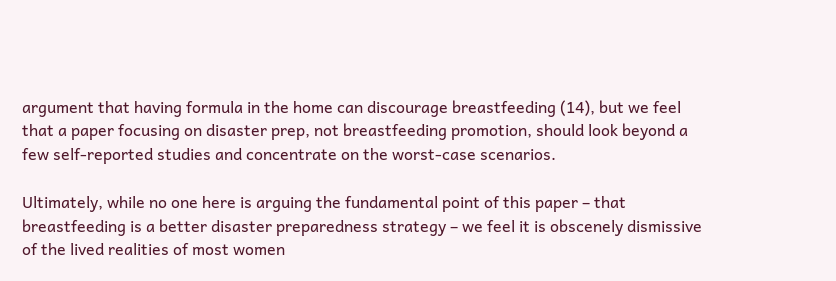argument that having formula in the home can discourage breastfeeding (14), but we feel that a paper focusing on disaster prep, not breastfeeding promotion, should look beyond a few self-reported studies and concentrate on the worst-case scenarios.

Ultimately, while no one here is arguing the fundamental point of this paper – that breastfeeding is a better disaster preparedness strategy – we feel it is obscenely dismissive of the lived realities of most women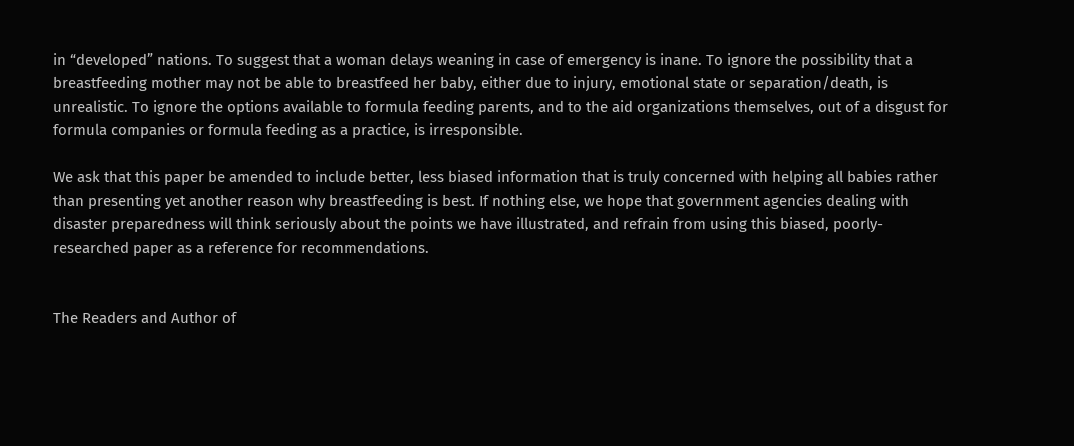in “developed” nations. To suggest that a woman delays weaning in case of emergency is inane. To ignore the possibility that a breastfeeding mother may not be able to breastfeed her baby, either due to injury, emotional state or separation/death, is unrealistic. To ignore the options available to formula feeding parents, and to the aid organizations themselves, out of a disgust for formula companies or formula feeding as a practice, is irresponsible.

We ask that this paper be amended to include better, less biased information that is truly concerned with helping all babies rather than presenting yet another reason why breastfeeding is best. If nothing else, we hope that government agencies dealing with disaster preparedness will think seriously about the points we have illustrated, and refrain from using this biased, poorly-researched paper as a reference for recommendations.


The Readers and Author of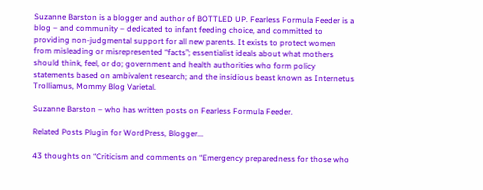Suzanne Barston is a blogger and author of BOTTLED UP. Fearless Formula Feeder is a blog – and community – dedicated to infant feeding choice, and committed to providing non-judgmental support for all new parents. It exists to protect women from misleading or misrepresented “facts”; essentialist ideals about what mothers should think, feel, or do; government and health authorities who form policy statements based on ambivalent research; and the insidious beast known as Internetus Trolliamus, Mommy Blog Varietal.

Suzanne Barston – who has written posts on Fearless Formula Feeder.

Related Posts Plugin for WordPress, Blogger...

43 thoughts on “Criticism and comments on “Emergency preparedness for those who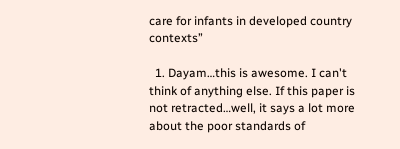care for infants in developed country contexts”

  1. Dayam…this is awesome. I can't think of anything else. If this paper is not retracted…well, it says a lot more about the poor standards of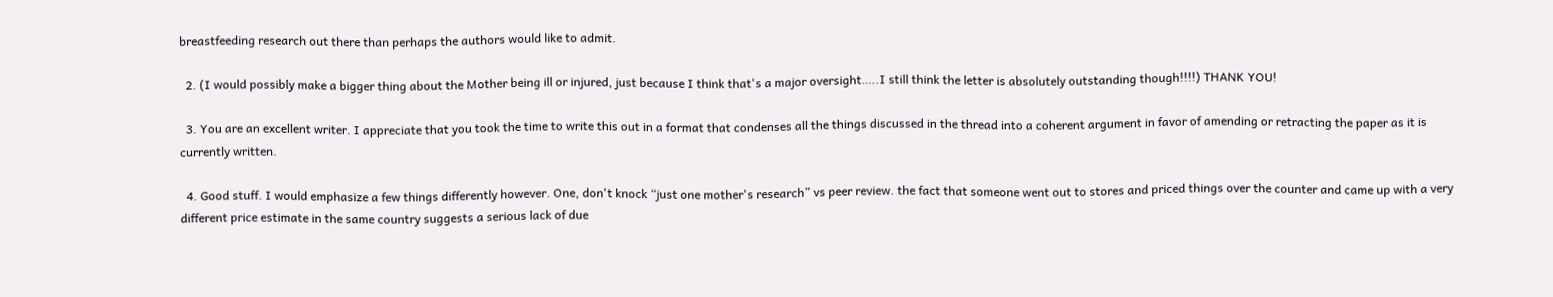breastfeeding research out there than perhaps the authors would like to admit.

  2. (I would possibly make a bigger thing about the Mother being ill or injured, just because I think that's a major oversight…..I still think the letter is absolutely outstanding though!!!!) THANK YOU!

  3. You are an excellent writer. I appreciate that you took the time to write this out in a format that condenses all the things discussed in the thread into a coherent argument in favor of amending or retracting the paper as it is currently written.

  4. Good stuff. I would emphasize a few things differently however. One, don't knock “just one mother's research” vs peer review. the fact that someone went out to stores and priced things over the counter and came up with a very different price estimate in the same country suggests a serious lack of due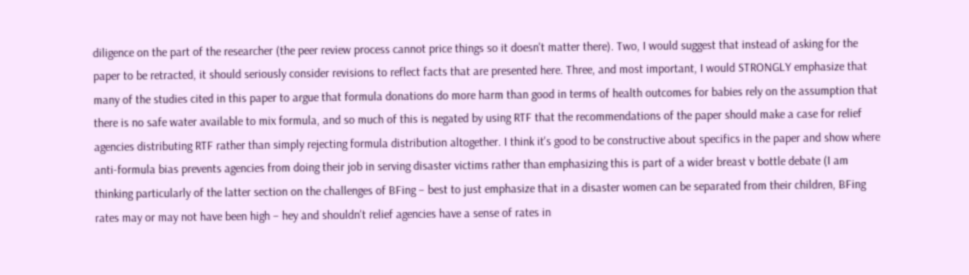diligence on the part of the researcher (the peer review process cannot price things so it doesn't matter there). Two, I would suggest that instead of asking for the paper to be retracted, it should seriously consider revisions to reflect facts that are presented here. Three, and most important, I would STRONGLY emphasize that many of the studies cited in this paper to argue that formula donations do more harm than good in terms of health outcomes for babies rely on the assumption that there is no safe water available to mix formula, and so much of this is negated by using RTF that the recommendations of the paper should make a case for relief agencies distributing RTF rather than simply rejecting formula distribution altogether. I think it's good to be constructive about specifics in the paper and show where anti-formula bias prevents agencies from doing their job in serving disaster victims rather than emphasizing this is part of a wider breast v bottle debate (I am thinking particularly of the latter section on the challenges of BFing – best to just emphasize that in a disaster women can be separated from their children, BFing rates may or may not have been high – hey and shouldn't relief agencies have a sense of rates in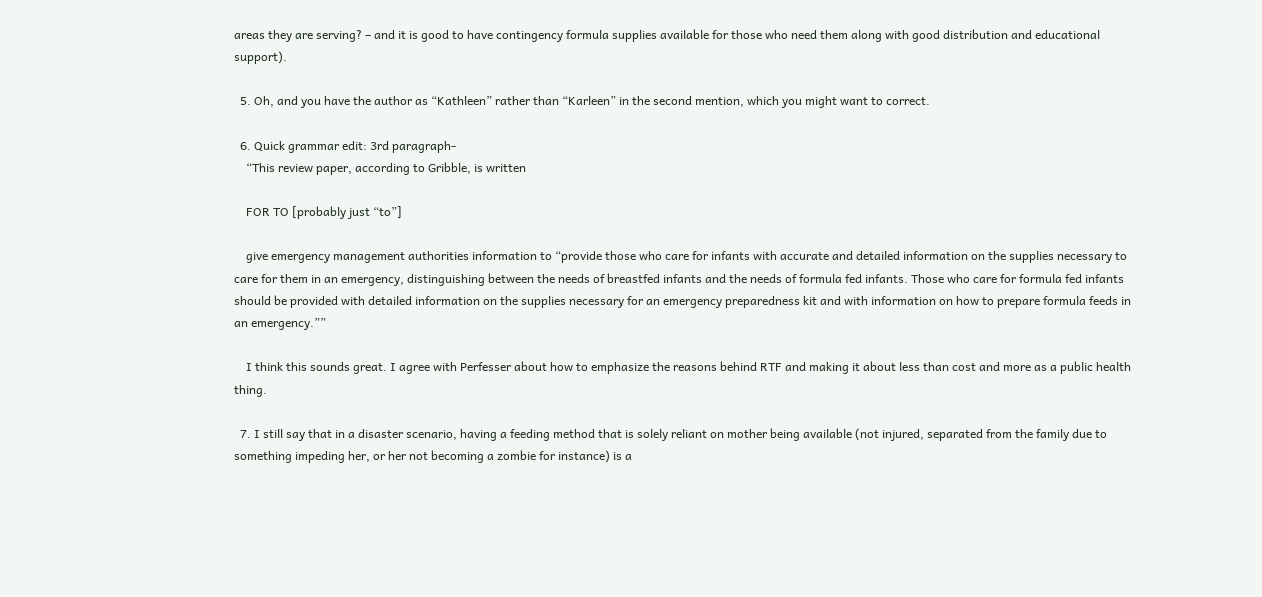areas they are serving? – and it is good to have contingency formula supplies available for those who need them along with good distribution and educational support).

  5. Oh, and you have the author as “Kathleen” rather than “Karleen” in the second mention, which you might want to correct.

  6. Quick grammar edit: 3rd paragraph-
    “This review paper, according to Gribble, is written

    FOR TO [probably just “to”]

    give emergency management authorities information to “provide those who care for infants with accurate and detailed information on the supplies necessary to care for them in an emergency, distinguishing between the needs of breastfed infants and the needs of formula fed infants. Those who care for formula fed infants should be provided with detailed information on the supplies necessary for an emergency preparedness kit and with information on how to prepare formula feeds in an emergency.””

    I think this sounds great. I agree with Perfesser about how to emphasize the reasons behind RTF and making it about less than cost and more as a public health thing.

  7. I still say that in a disaster scenario, having a feeding method that is solely reliant on mother being available (not injured, separated from the family due to something impeding her, or her not becoming a zombie for instance) is a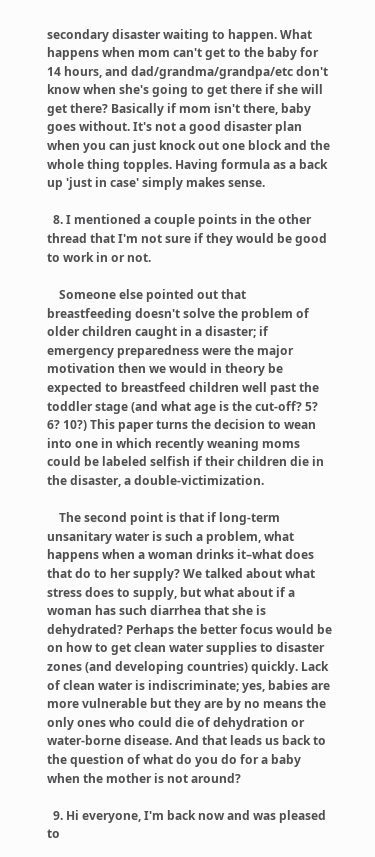secondary disaster waiting to happen. What happens when mom can't get to the baby for 14 hours, and dad/grandma/grandpa/etc don't know when she's going to get there if she will get there? Basically if mom isn't there, baby goes without. It's not a good disaster plan when you can just knock out one block and the whole thing topples. Having formula as a back up 'just in case' simply makes sense.

  8. I mentioned a couple points in the other thread that I'm not sure if they would be good to work in or not.

    Someone else pointed out that breastfeeding doesn't solve the problem of older children caught in a disaster; if emergency preparedness were the major motivation then we would in theory be expected to breastfeed children well past the toddler stage (and what age is the cut-off? 5? 6? 10?) This paper turns the decision to wean into one in which recently weaning moms could be labeled selfish if their children die in the disaster, a double-victimization.

    The second point is that if long-term unsanitary water is such a problem, what happens when a woman drinks it–what does that do to her supply? We talked about what stress does to supply, but what about if a woman has such diarrhea that she is dehydrated? Perhaps the better focus would be on how to get clean water supplies to disaster zones (and developing countries) quickly. Lack of clean water is indiscriminate; yes, babies are more vulnerable but they are by no means the only ones who could die of dehydration or water-borne disease. And that leads us back to the question of what do you do for a baby when the mother is not around?

  9. Hi everyone, I'm back now and was pleased to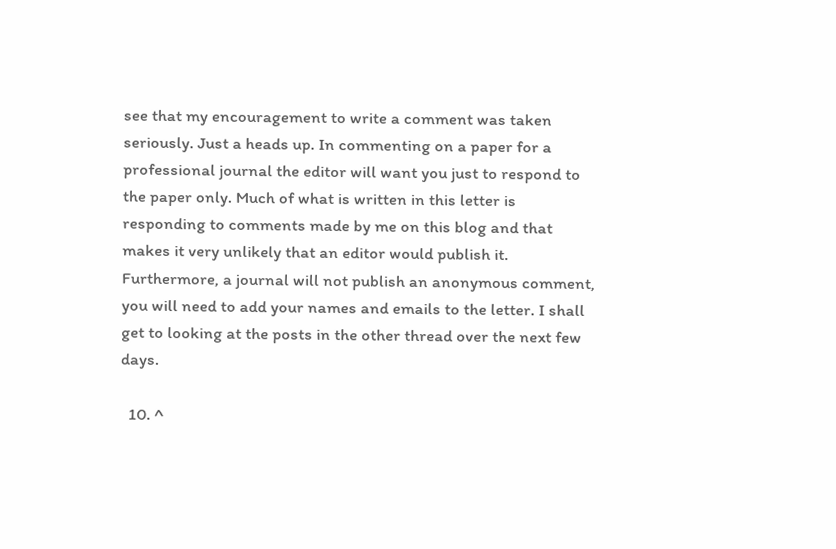see that my encouragement to write a comment was taken seriously. Just a heads up. In commenting on a paper for a professional journal the editor will want you just to respond to the paper only. Much of what is written in this letter is responding to comments made by me on this blog and that makes it very unlikely that an editor would publish it. Furthermore, a journal will not publish an anonymous comment, you will need to add your names and emails to the letter. I shall get to looking at the posts in the other thread over the next few days.

  10. ^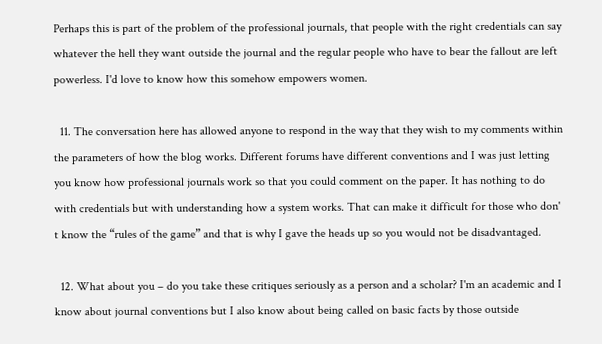Perhaps this is part of the problem of the professional journals, that people with the right credentials can say whatever the hell they want outside the journal and the regular people who have to bear the fallout are left powerless. I'd love to know how this somehow empowers women.

  11. The conversation here has allowed anyone to respond in the way that they wish to my comments within the parameters of how the blog works. Different forums have different conventions and I was just letting you know how professional journals work so that you could comment on the paper. It has nothing to do with credentials but with understanding how a system works. That can make it difficult for those who don' t know the “rules of the game” and that is why I gave the heads up so you would not be disadvantaged.

  12. What about you – do you take these critiques seriously as a person and a scholar? I'm an academic and I know about journal conventions but I also know about being called on basic facts by those outside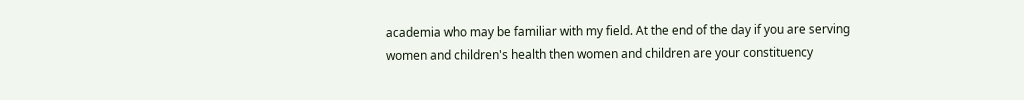academia who may be familiar with my field. At the end of the day if you are serving women and children's health then women and children are your constituency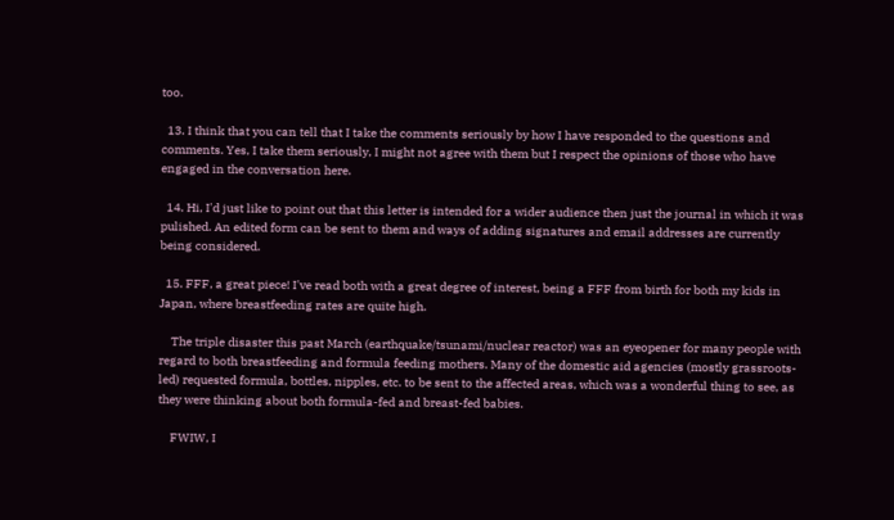too.

  13. I think that you can tell that I take the comments seriously by how I have responded to the questions and comments. Yes, I take them seriously, I might not agree with them but I respect the opinions of those who have engaged in the conversation here.

  14. Hi, I'd just like to point out that this letter is intended for a wider audience then just the journal in which it was pulished. An edited form can be sent to them and ways of adding signatures and email addresses are currently being considered.

  15. FFF, a great piece! I've read both with a great degree of interest, being a FFF from birth for both my kids in Japan, where breastfeeding rates are quite high.

    The triple disaster this past March (earthquake/tsunami/nuclear reactor) was an eyeopener for many people with regard to both breastfeeding and formula feeding mothers. Many of the domestic aid agencies (mostly grassroots-led) requested formula, bottles, nipples, etc. to be sent to the affected areas, which was a wonderful thing to see, as they were thinking about both formula-fed and breast-fed babies.

    FWIW, I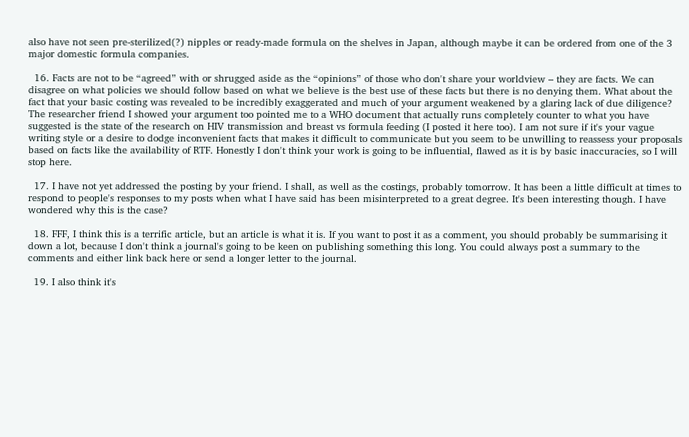also have not seen pre-sterilized(?) nipples or ready-made formula on the shelves in Japan, although maybe it can be ordered from one of the 3 major domestic formula companies.

  16. Facts are not to be “agreed” with or shrugged aside as the “opinions” of those who don't share your worldview – they are facts. We can disagree on what policies we should follow based on what we believe is the best use of these facts but there is no denying them. What about the fact that your basic costing was revealed to be incredibly exaggerated and much of your argument weakened by a glaring lack of due diligence? The researcher friend I showed your argument too pointed me to a WHO document that actually runs completely counter to what you have suggested is the state of the research on HIV transmission and breast vs formula feeding (I posted it here too). I am not sure if it's your vague writing style or a desire to dodge inconvenient facts that makes it difficult to communicate but you seem to be unwilling to reassess your proposals based on facts like the availability of RTF. Honestly I don't think your work is going to be influential, flawed as it is by basic inaccuracies, so I will stop here.

  17. I have not yet addressed the posting by your friend. I shall, as well as the costings, probably tomorrow. It has been a little difficult at times to respond to people's responses to my posts when what I have said has been misinterpreted to a great degree. It's been interesting though. I have wondered why this is the case?

  18. FFF, I think this is a terrific article, but an article is what it is. If you want to post it as a comment, you should probably be summarising it down a lot, because I don't think a journal's going to be keen on publishing something this long. You could always post a summary to the comments and either link back here or send a longer letter to the journal.

  19. I also think it's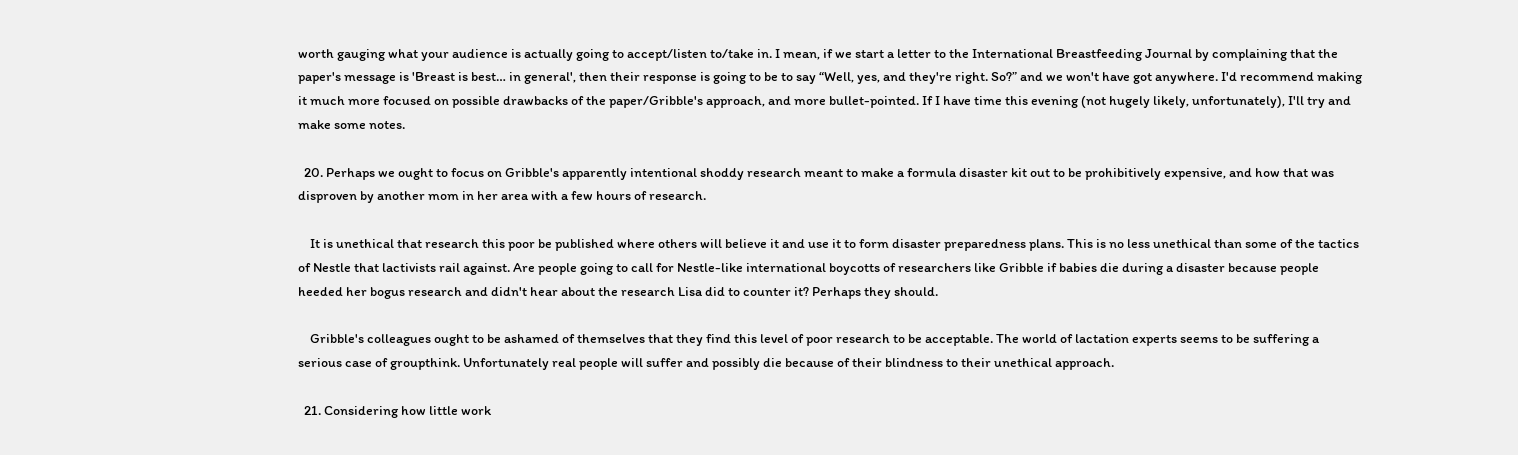worth gauging what your audience is actually going to accept/listen to/take in. I mean, if we start a letter to the International Breastfeeding Journal by complaining that the paper's message is 'Breast is best… in general', then their response is going to be to say “Well, yes, and they're right. So?” and we won't have got anywhere. I'd recommend making it much more focused on possible drawbacks of the paper/Gribble's approach, and more bullet-pointed. If I have time this evening (not hugely likely, unfortunately), I'll try and make some notes.

  20. Perhaps we ought to focus on Gribble's apparently intentional shoddy research meant to make a formula disaster kit out to be prohibitively expensive, and how that was disproven by another mom in her area with a few hours of research.

    It is unethical that research this poor be published where others will believe it and use it to form disaster preparedness plans. This is no less unethical than some of the tactics of Nestle that lactivists rail against. Are people going to call for Nestle-like international boycotts of researchers like Gribble if babies die during a disaster because people heeded her bogus research and didn't hear about the research Lisa did to counter it? Perhaps they should.

    Gribble's colleagues ought to be ashamed of themselves that they find this level of poor research to be acceptable. The world of lactation experts seems to be suffering a serious case of groupthink. Unfortunately real people will suffer and possibly die because of their blindness to their unethical approach.

  21. Considering how little work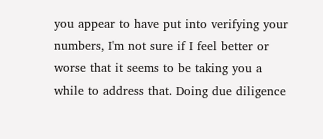you appear to have put into verifying your numbers, I'm not sure if I feel better or worse that it seems to be taking you a while to address that. Doing due diligence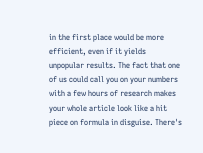in the first place would be more efficient, even if it yields unpopular results. The fact that one of us could call you on your numbers with a few hours of research makes your whole article look like a hit piece on formula in disguise. There's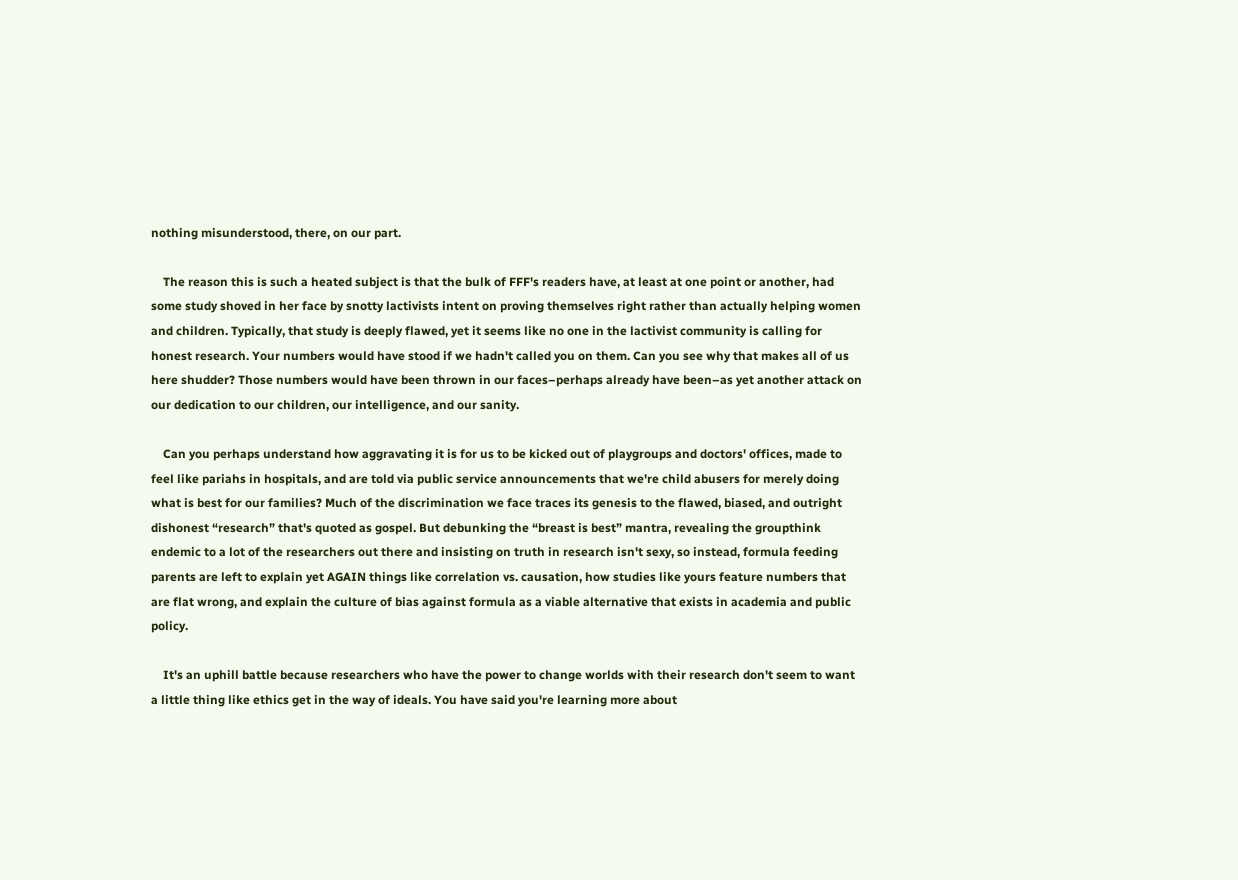nothing misunderstood, there, on our part.

    The reason this is such a heated subject is that the bulk of FFF's readers have, at least at one point or another, had some study shoved in her face by snotty lactivists intent on proving themselves right rather than actually helping women and children. Typically, that study is deeply flawed, yet it seems like no one in the lactivist community is calling for honest research. Your numbers would have stood if we hadn't called you on them. Can you see why that makes all of us here shudder? Those numbers would have been thrown in our faces–perhaps already have been–as yet another attack on our dedication to our children, our intelligence, and our sanity.

    Can you perhaps understand how aggravating it is for us to be kicked out of playgroups and doctors' offices, made to feel like pariahs in hospitals, and are told via public service announcements that we're child abusers for merely doing what is best for our families? Much of the discrimination we face traces its genesis to the flawed, biased, and outright dishonest “research” that's quoted as gospel. But debunking the “breast is best” mantra, revealing the groupthink endemic to a lot of the researchers out there and insisting on truth in research isn't sexy, so instead, formula feeding parents are left to explain yet AGAIN things like correlation vs. causation, how studies like yours feature numbers that are flat wrong, and explain the culture of bias against formula as a viable alternative that exists in academia and public policy.

    It's an uphill battle because researchers who have the power to change worlds with their research don't seem to want a little thing like ethics get in the way of ideals. You have said you're learning more about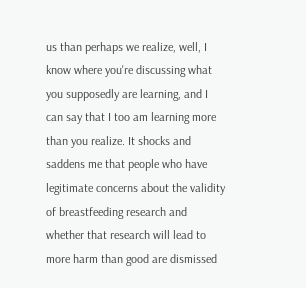us than perhaps we realize, well, I know where you're discussing what you supposedly are learning, and I can say that I too am learning more than you realize. It shocks and saddens me that people who have legitimate concerns about the validity of breastfeeding research and whether that research will lead to more harm than good are dismissed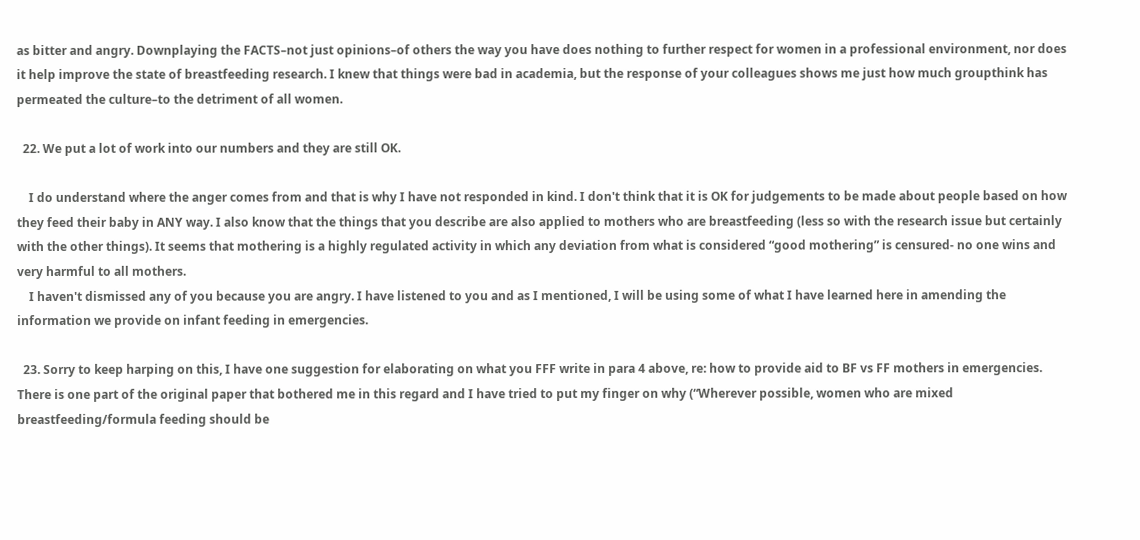as bitter and angry. Downplaying the FACTS–not just opinions–of others the way you have does nothing to further respect for women in a professional environment, nor does it help improve the state of breastfeeding research. I knew that things were bad in academia, but the response of your colleagues shows me just how much groupthink has permeated the culture–to the detriment of all women.

  22. We put a lot of work into our numbers and they are still OK.

    I do understand where the anger comes from and that is why I have not responded in kind. I don't think that it is OK for judgements to be made about people based on how they feed their baby in ANY way. I also know that the things that you describe are also applied to mothers who are breastfeeding (less so with the research issue but certainly with the other things). It seems that mothering is a highly regulated activity in which any deviation from what is considered “good mothering” is censured- no one wins and very harmful to all mothers.
    I haven't dismissed any of you because you are angry. I have listened to you and as I mentioned, I will be using some of what I have learned here in amending the information we provide on infant feeding in emergencies.

  23. Sorry to keep harping on this, I have one suggestion for elaborating on what you FFF write in para 4 above, re: how to provide aid to BF vs FF mothers in emergencies. There is one part of the original paper that bothered me in this regard and I have tried to put my finger on why (“Wherever possible, women who are mixed breastfeeding/formula feeding should be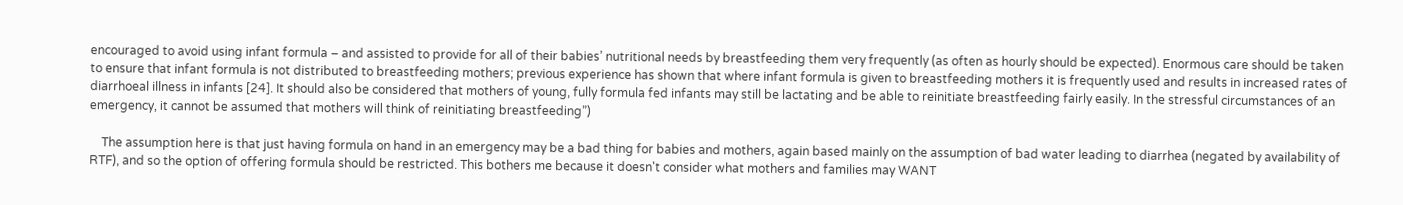encouraged to avoid using infant formula – and assisted to provide for all of their babies’ nutritional needs by breastfeeding them very frequently (as often as hourly should be expected). Enormous care should be taken to ensure that infant formula is not distributed to breastfeeding mothers; previous experience has shown that where infant formula is given to breastfeeding mothers it is frequently used and results in increased rates of diarrhoeal illness in infants [24]. It should also be considered that mothers of young, fully formula fed infants may still be lactating and be able to reinitiate breastfeeding fairly easily. In the stressful circumstances of an emergency, it cannot be assumed that mothers will think of reinitiating breastfeeding”)

    The assumption here is that just having formula on hand in an emergency may be a bad thing for babies and mothers, again based mainly on the assumption of bad water leading to diarrhea (negated by availability of RTF), and so the option of offering formula should be restricted. This bothers me because it doesn't consider what mothers and families may WANT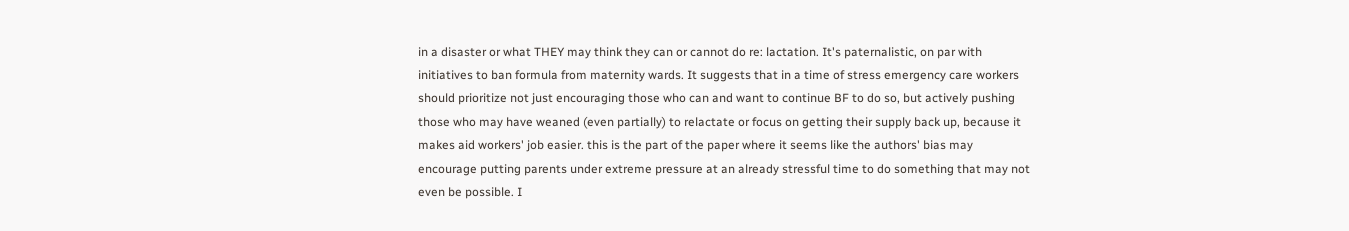in a disaster or what THEY may think they can or cannot do re: lactation. It's paternalistic, on par with initiatives to ban formula from maternity wards. It suggests that in a time of stress emergency care workers should prioritize not just encouraging those who can and want to continue BF to do so, but actively pushing those who may have weaned (even partially) to relactate or focus on getting their supply back up, because it makes aid workers' job easier. this is the part of the paper where it seems like the authors' bias may encourage putting parents under extreme pressure at an already stressful time to do something that may not even be possible. I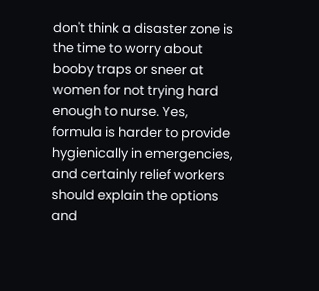don't think a disaster zone is the time to worry about booby traps or sneer at women for not trying hard enough to nurse. Yes, formula is harder to provide hygienically in emergencies, and certainly relief workers should explain the options and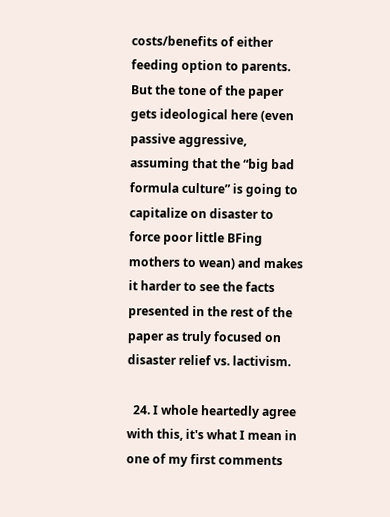costs/benefits of either feeding option to parents. But the tone of the paper gets ideological here (even passive aggressive, assuming that the “big bad formula culture” is going to capitalize on disaster to force poor little BFing mothers to wean) and makes it harder to see the facts presented in the rest of the paper as truly focused on disaster relief vs. lactivism.

  24. I whole heartedly agree with this, it's what I mean in one of my first comments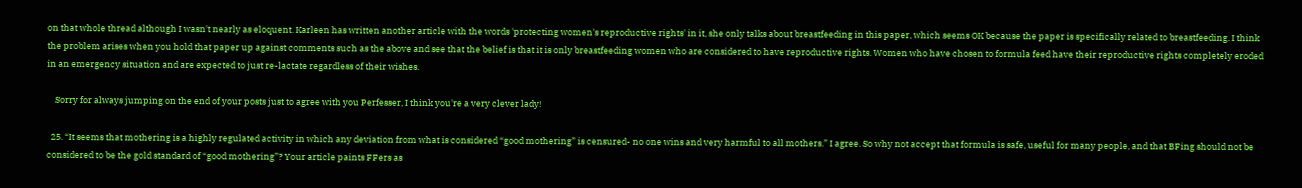on that whole thread although I wasn't nearly as eloquent. Karleen has written another article with the words 'protecting women's reproductive rights' in it, she only talks about breastfeeding in this paper, which seems OK because the paper is specifically related to breastfeeding. I think the problem arises when you hold that paper up against comments such as the above and see that the belief is that it is only breastfeeding women who are considered to have reproductive rights. Women who have chosen to formula feed have their reproductive rights completely eroded in an emergency situation and are expected to just re-lactate regardless of their wishes.

    Sorry for always jumping on the end of your posts just to agree with you Perfesser, I think you're a very clever lady!

  25. “It seems that mothering is a highly regulated activity in which any deviation from what is considered “good mothering” is censured- no one wins and very harmful to all mothers.” I agree. So why not accept that formula is safe, useful for many people, and that BFing should not be considered to be the gold standard of “good mothering”? Your article paints FFers as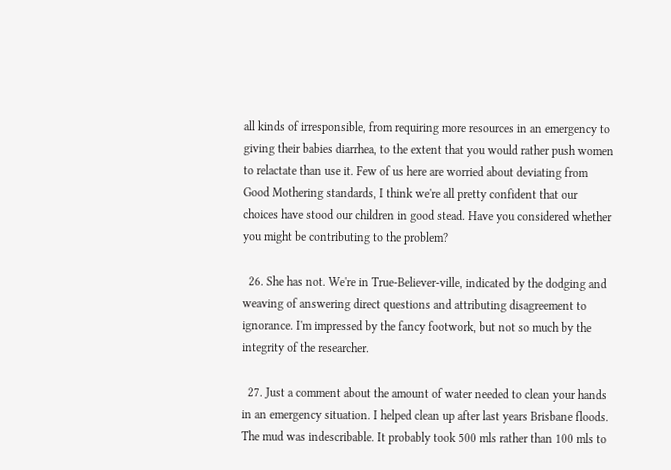all kinds of irresponsible, from requiring more resources in an emergency to giving their babies diarrhea, to the extent that you would rather push women to relactate than use it. Few of us here are worried about deviating from Good Mothering standards, I think we're all pretty confident that our choices have stood our children in good stead. Have you considered whether you might be contributing to the problem?

  26. She has not. We're in True-Believer-ville, indicated by the dodging and weaving of answering direct questions and attributing disagreement to ignorance. I'm impressed by the fancy footwork, but not so much by the integrity of the researcher.

  27. Just a comment about the amount of water needed to clean your hands in an emergency situation. I helped clean up after last years Brisbane floods. The mud was indescribable. It probably took 500 mls rather than 100 mls to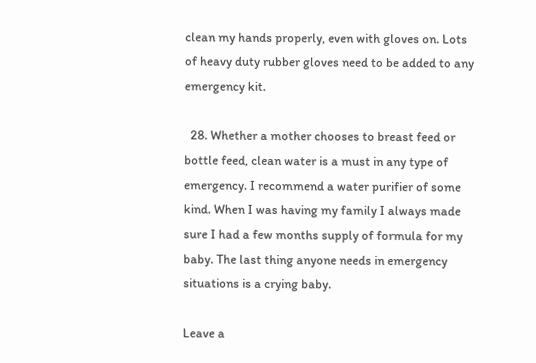clean my hands properly, even with gloves on. Lots of heavy duty rubber gloves need to be added to any emergency kit.

  28. Whether a mother chooses to breast feed or bottle feed, clean water is a must in any type of emergency. I recommend a water purifier of some kind. When I was having my family I always made sure I had a few months supply of formula for my baby. The last thing anyone needs in emergency situations is a crying baby.

Leave a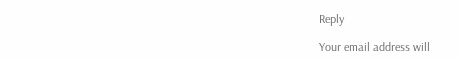Reply

Your email address will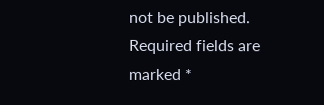not be published. Required fields are marked *